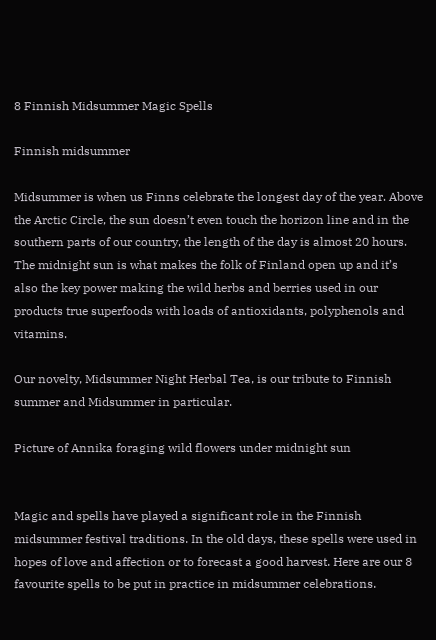8 Finnish Midsummer Magic Spells

Finnish midsummer

Midsummer is when us Finns celebrate the longest day of the year. Above the Arctic Circle, the sun doesn’t even touch the horizon line and in the southern parts of our country, the length of the day is almost 20 hours. The midnight sun is what makes the folk of Finland open up and it’s also the key power making the wild herbs and berries used in our products true superfoods with loads of antioxidants, polyphenols and vitamins.

Our novelty, Midsummer Night Herbal Tea, is our tribute to Finnish summer and Midsummer in particular.

Picture of Annika foraging wild flowers under midnight sun


Magic and spells have played a significant role in the Finnish midsummer festival traditions. In the old days, these spells were used in hopes of love and affection or to forecast a good harvest. Here are our 8 favourite spells to be put in practice in midsummer celebrations.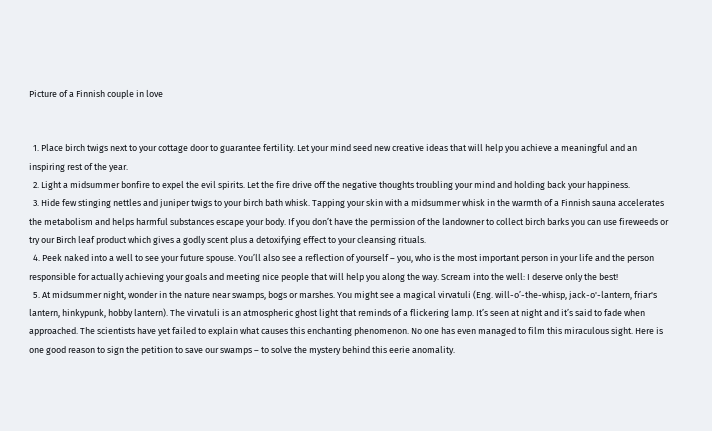Picture of a Finnish couple in love


  1. Place birch twigs next to your cottage door to guarantee fertility. Let your mind seed new creative ideas that will help you achieve a meaningful and an inspiring rest of the year.
  2. Light a midsummer bonfire to expel the evil spirits. Let the fire drive off the negative thoughts troubling your mind and holding back your happiness.
  3. Hide few stinging nettles and juniper twigs to your birch bath whisk. Tapping your skin with a midsummer whisk in the warmth of a Finnish sauna accelerates the metabolism and helps harmful substances escape your body. If you don’t have the permission of the landowner to collect birch barks you can use fireweeds or try our Birch leaf product which gives a godly scent plus a detoxifying effect to your cleansing rituals.
  4. Peek naked into a well to see your future spouse. You’ll also see a reflection of yourself – you, who is the most important person in your life and the person responsible for actually achieving your goals and meeting nice people that will help you along the way. Scream into the well: I deserve only the best!
  5. At midsummer night, wonder in the nature near swamps, bogs or marshes. You might see a magical virvatuli (Eng. will-o’-the-whisp, jack-o'-lantern, friar's lantern, hinkypunk, hobby lantern). The virvatuli is an atmospheric ghost light that reminds of a flickering lamp. It’s seen at night and it’s said to fade when approached. The scientists have yet failed to explain what causes this enchanting phenomenon. No one has even managed to film this miraculous sight. Here is one good reason to sign the petition to save our swamps – to solve the mystery behind this eerie anomality.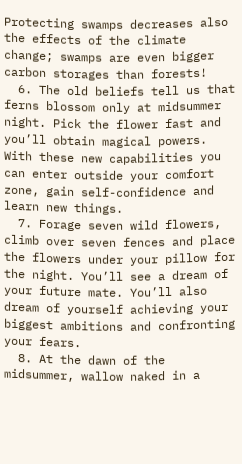Protecting swamps decreases also the effects of the climate change; swamps are even bigger carbon storages than forests!
  6. The old beliefs tell us that ferns blossom only at midsummer night. Pick the flower fast and you’ll obtain magical powers. With these new capabilities you can enter outside your comfort zone, gain self-confidence and learn new things.
  7. Forage seven wild flowers, climb over seven fences and place the flowers under your pillow for the night. You’ll see a dream of your future mate. You’ll also dream of yourself achieving your biggest ambitions and confronting your fears.
  8. At the dawn of the midsummer, wallow naked in a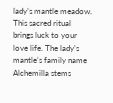lady’s mantle meadow. This sacred ritual brings luck to your love life. The lady’s mantle’s family name Alchemilla stems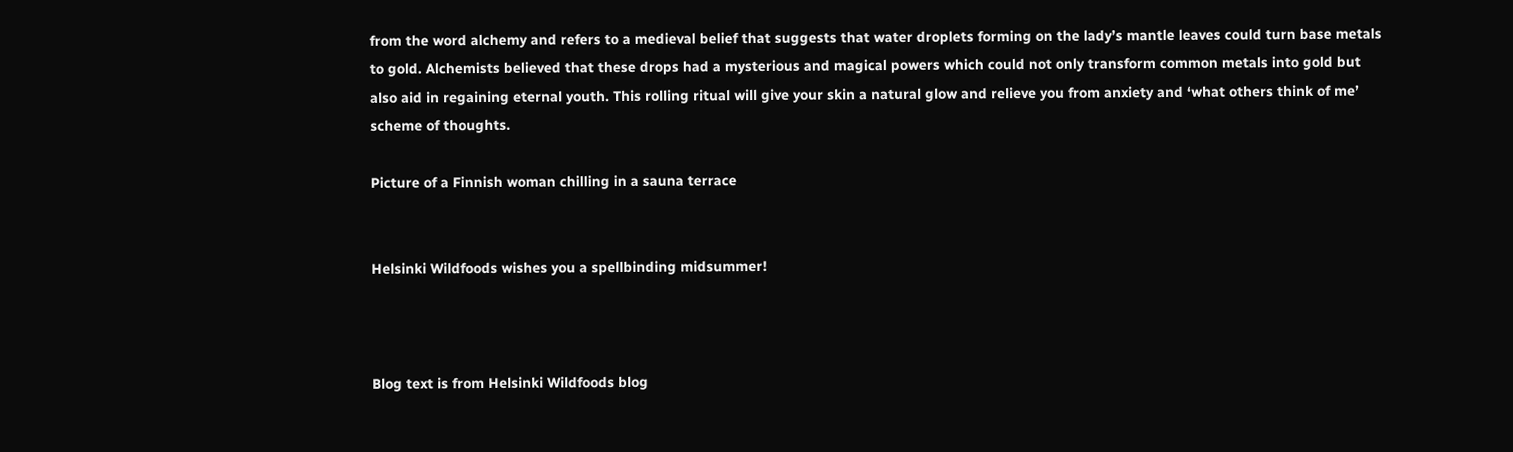from the word alchemy and refers to a medieval belief that suggests that water droplets forming on the lady’s mantle leaves could turn base metals to gold. Alchemists believed that these drops had a mysterious and magical powers which could not only transform common metals into gold but also aid in regaining eternal youth. This rolling ritual will give your skin a natural glow and relieve you from anxiety and ‘what others think of me’ scheme of thoughts.

Picture of a Finnish woman chilling in a sauna terrace


Helsinki Wildfoods wishes you a spellbinding midsummer!



Blog text is from Helsinki Wildfoods blog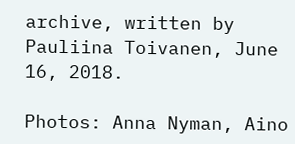archive, written by Pauliina Toivanen, June 16, 2018.

Photos: Anna Nyman, Aino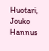Huotari, Jouko Hannus